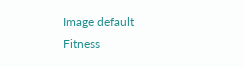Image default
Fitness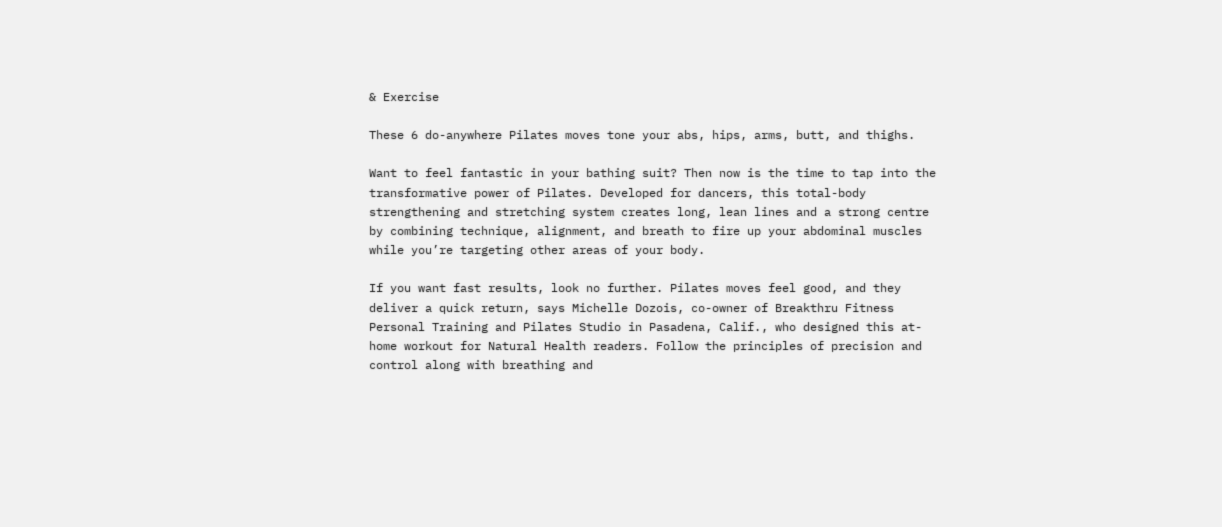& Exercise

These 6 do-anywhere Pilates moves tone your abs, hips, arms, butt, and thighs.

Want to feel fantastic in your bathing suit? Then now is the time to tap into the transformative power of Pilates. Developed for dancers, this total-body strengthening and stretching system creates long, lean lines and a strong centre by combining technique, alignment, and breath to fire up your abdominal muscles while you’re targeting other areas of your body.

If you want fast results, look no further. Pilates moves feel good, and they deliver a quick return, says Michelle Dozois, co-owner of Breakthru Fitness Personal Training and Pilates Studio in Pasadena, Calif., who designed this at-home workout for Natural Health readers. Follow the principles of precision and control along with breathing and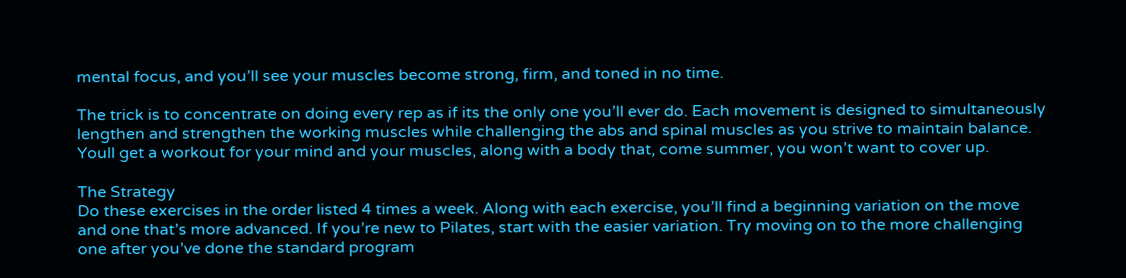mental focus, and you’ll see your muscles become strong, firm, and toned in no time.

The trick is to concentrate on doing every rep as if its the only one you’ll ever do. Each movement is designed to simultaneously lengthen and strengthen the working muscles while challenging the abs and spinal muscles as you strive to maintain balance. Youll get a workout for your mind and your muscles, along with a body that, come summer, you won’t want to cover up.

The Strategy
Do these exercises in the order listed 4 times a week. Along with each exercise, you’ll find a beginning variation on the move and one that’s more advanced. If you’re new to Pilates, start with the easier variation. Try moving on to the more challenging one after you’ve done the standard program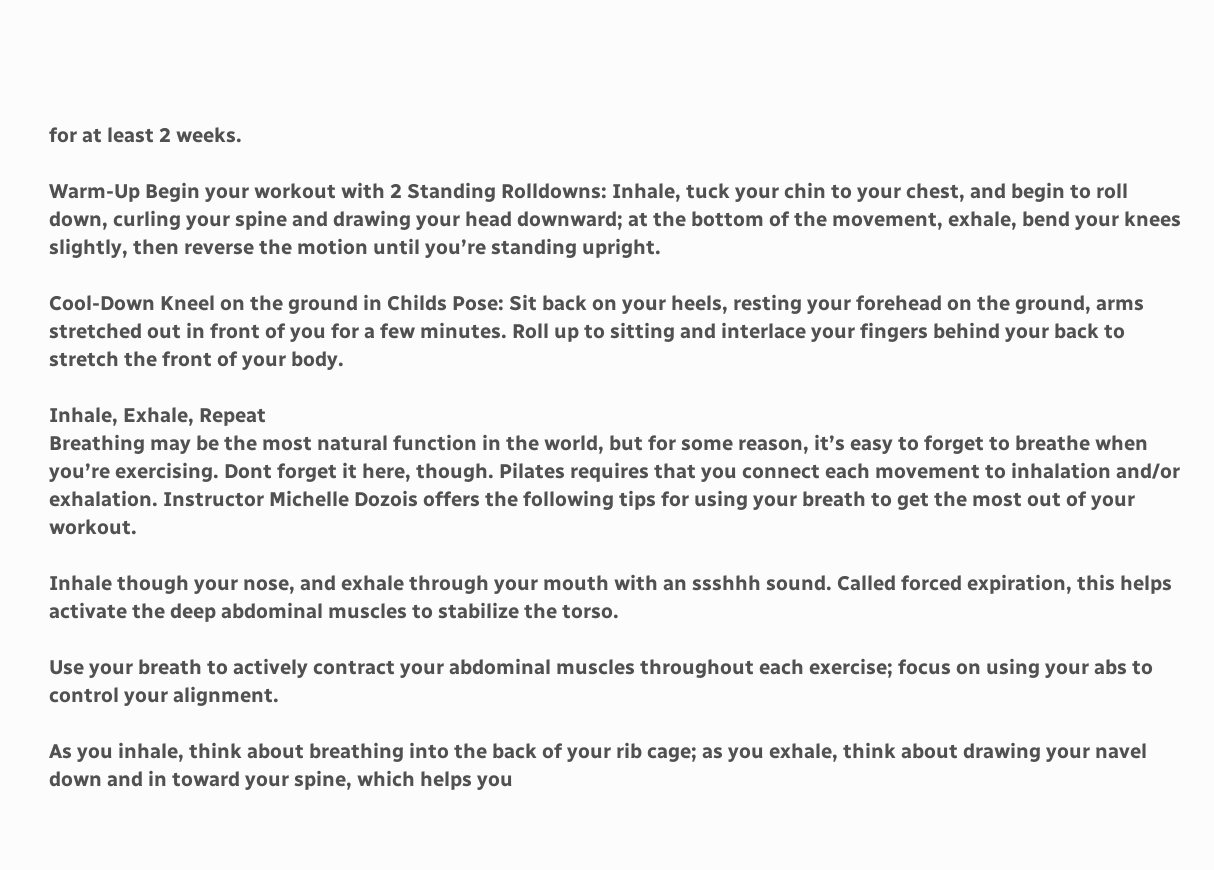for at least 2 weeks.

Warm-Up Begin your workout with 2 Standing Rolldowns: Inhale, tuck your chin to your chest, and begin to roll down, curling your spine and drawing your head downward; at the bottom of the movement, exhale, bend your knees slightly, then reverse the motion until you’re standing upright.

Cool-Down Kneel on the ground in Childs Pose: Sit back on your heels, resting your forehead on the ground, arms stretched out in front of you for a few minutes. Roll up to sitting and interlace your fingers behind your back to stretch the front of your body.

Inhale, Exhale, Repeat
Breathing may be the most natural function in the world, but for some reason, it’s easy to forget to breathe when you’re exercising. Dont forget it here, though. Pilates requires that you connect each movement to inhalation and/or exhalation. Instructor Michelle Dozois offers the following tips for using your breath to get the most out of your workout.

Inhale though your nose, and exhale through your mouth with an ssshhh sound. Called forced expiration, this helps activate the deep abdominal muscles to stabilize the torso.

Use your breath to actively contract your abdominal muscles throughout each exercise; focus on using your abs to control your alignment.

As you inhale, think about breathing into the back of your rib cage; as you exhale, think about drawing your navel down and in toward your spine, which helps you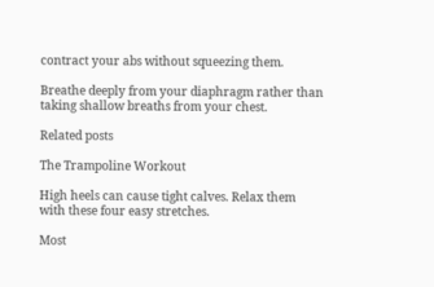contract your abs without squeezing them.

Breathe deeply from your diaphragm rather than taking shallow breaths from your chest.

Related posts

The Trampoline Workout

High heels can cause tight calves. Relax them with these four easy stretches.

Most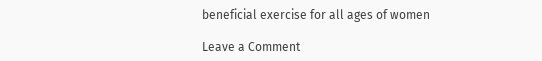beneficial exercise for all ages of women

Leave a Comment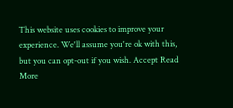This website uses cookies to improve your experience. We'll assume you're ok with this, but you can opt-out if you wish. Accept Read More